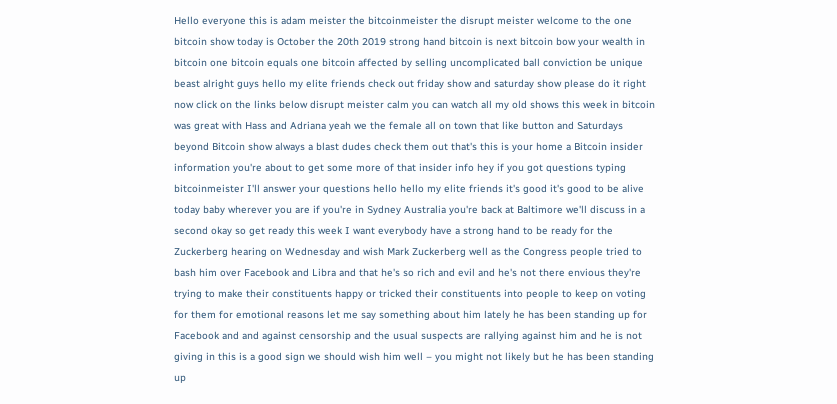Hello everyone this is adam meister the bitcoinmeister the disrupt meister welcome to the one bitcoin show today is October the 20th 2019 strong hand bitcoin is next bitcoin bow your wealth in bitcoin one bitcoin equals one bitcoin affected by selling uncomplicated ball conviction be unique beast alright guys hello my elite friends check out friday show and saturday show please do it right now click on the links below disrupt meister calm you can watch all my old shows this week in bitcoin was great with Hass and Adriana yeah we the female all on town that like button and Saturdays beyond Bitcoin show always a blast dudes check them out that's this is your home a Bitcoin insider information you're about to get some more of that insider info hey if you got questions typing bitcoinmeister I'll answer your questions hello hello my elite friends it's good it's good to be alive today baby wherever you are if you're in Sydney Australia you're back at Baltimore we'll discuss in a second okay so get ready this week I want everybody have a strong hand to be ready for the Zuckerberg hearing on Wednesday and wish Mark Zuckerberg well as the Congress people tried to bash him over Facebook and Libra and that he's so rich and evil and he's not there envious they're trying to make their constituents happy or tricked their constituents into people to keep on voting for them for emotional reasons let me say something about him lately he has been standing up for Facebook and and against censorship and the usual suspects are rallying against him and he is not giving in this is a good sign we should wish him well – you might not likely but he has been standing up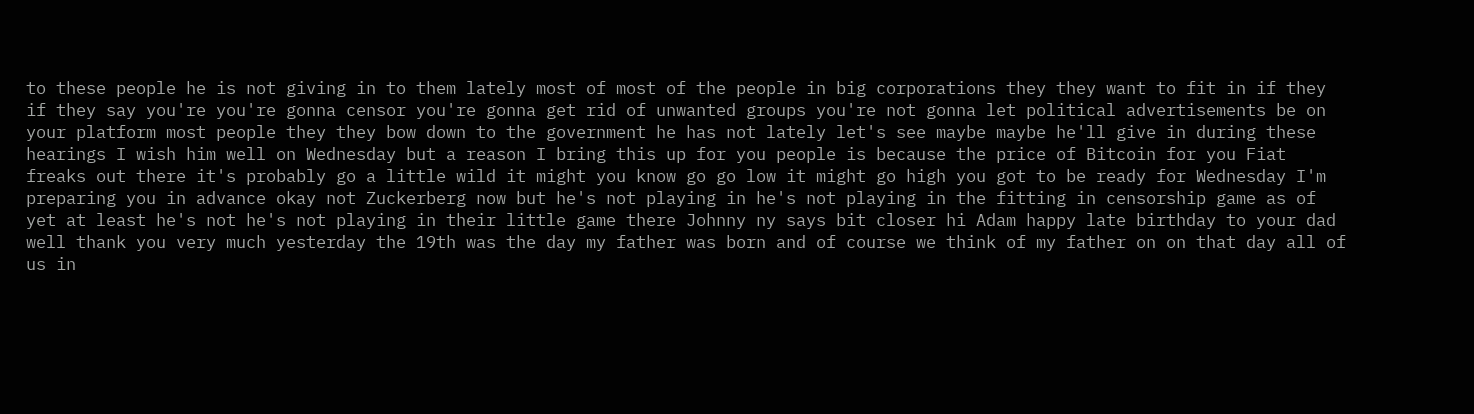to these people he is not giving in to them lately most of most of the people in big corporations they they want to fit in if they if they say you're you're gonna censor you're gonna get rid of unwanted groups you're not gonna let political advertisements be on your platform most people they they bow down to the government he has not lately let's see maybe maybe he'll give in during these hearings I wish him well on Wednesday but a reason I bring this up for you people is because the price of Bitcoin for you Fiat freaks out there it's probably go a little wild it might you know go go low it might go high you got to be ready for Wednesday I'm preparing you in advance okay not Zuckerberg now but he's not playing in he's not playing in the fitting in censorship game as of yet at least he's not he's not playing in their little game there Johnny ny says bit closer hi Adam happy late birthday to your dad well thank you very much yesterday the 19th was the day my father was born and of course we think of my father on on that day all of us in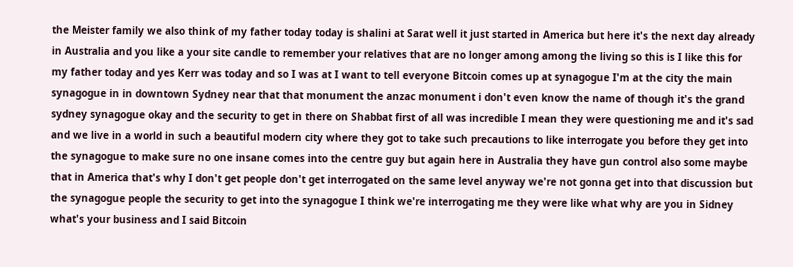the Meister family we also think of my father today today is shalini at Sarat well it just started in America but here it's the next day already in Australia and you like a your site candle to remember your relatives that are no longer among among the living so this is I like this for my father today and yes Kerr was today and so I was at I want to tell everyone Bitcoin comes up at synagogue I'm at the city the main synagogue in in downtown Sydney near that that monument the anzac monument i don't even know the name of though it's the grand sydney synagogue okay and the security to get in there on Shabbat first of all was incredible I mean they were questioning me and it's sad and we live in a world in such a beautiful modern city where they got to take such precautions to like interrogate you before they get into the synagogue to make sure no one insane comes into the centre guy but again here in Australia they have gun control also some maybe that in America that's why I don't get people don't get interrogated on the same level anyway we're not gonna get into that discussion but the synagogue people the security to get into the synagogue I think we're interrogating me they were like what why are you in Sidney what's your business and I said Bitcoin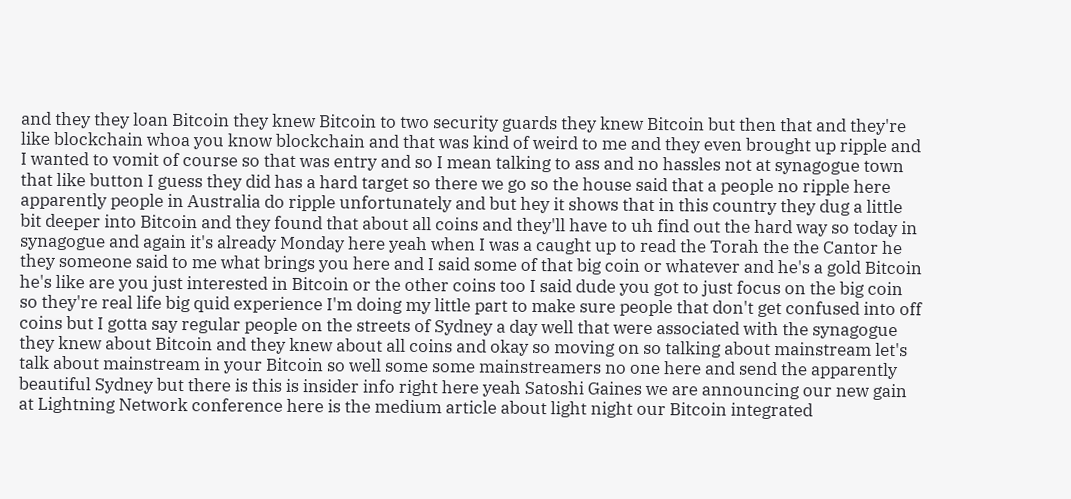and they they loan Bitcoin they knew Bitcoin to two security guards they knew Bitcoin but then that and they're like blockchain whoa you know blockchain and that was kind of weird to me and they even brought up ripple and I wanted to vomit of course so that was entry and so I mean talking to ass and no hassles not at synagogue town that like button I guess they did has a hard target so there we go so the house said that a people no ripple here apparently people in Australia do ripple unfortunately and but hey it shows that in this country they dug a little bit deeper into Bitcoin and they found that about all coins and they'll have to uh find out the hard way so today in synagogue and again it's already Monday here yeah when I was a caught up to read the Torah the the Cantor he they someone said to me what brings you here and I said some of that big coin or whatever and he's a gold Bitcoin he's like are you just interested in Bitcoin or the other coins too I said dude you got to just focus on the big coin so they're real life big quid experience I'm doing my little part to make sure people that don't get confused into off coins but I gotta say regular people on the streets of Sydney a day well that were associated with the synagogue they knew about Bitcoin and they knew about all coins and okay so moving on so talking about mainstream let's talk about mainstream in your Bitcoin so well some some mainstreamers no one here and send the apparently beautiful Sydney but there is this is insider info right here yeah Satoshi Gaines we are announcing our new gain at Lightning Network conference here is the medium article about light night our Bitcoin integrated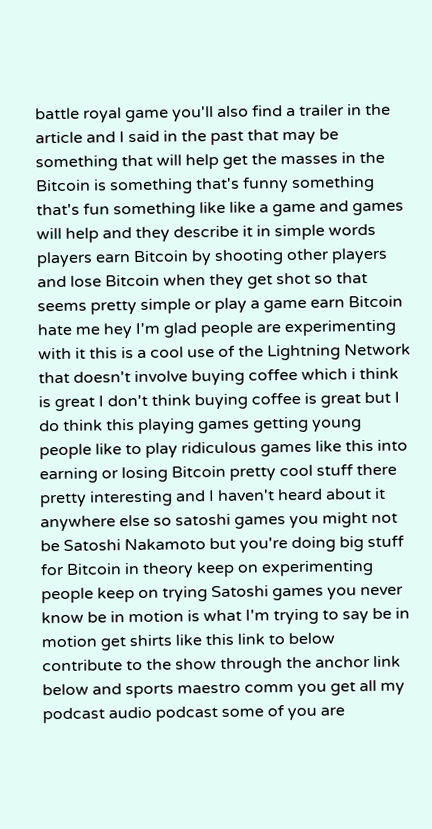battle royal game you'll also find a trailer in the article and I said in the past that may be something that will help get the masses in the Bitcoin is something that's funny something that's fun something like like a game and games will help and they describe it in simple words players earn Bitcoin by shooting other players and lose Bitcoin when they get shot so that seems pretty simple or play a game earn Bitcoin hate me hey I'm glad people are experimenting with it this is a cool use of the Lightning Network that doesn't involve buying coffee which i think is great I don't think buying coffee is great but I do think this playing games getting young people like to play ridiculous games like this into earning or losing Bitcoin pretty cool stuff there pretty interesting and I haven't heard about it anywhere else so satoshi games you might not be Satoshi Nakamoto but you're doing big stuff for Bitcoin in theory keep on experimenting people keep on trying Satoshi games you never know be in motion is what I'm trying to say be in motion get shirts like this link to below contribute to the show through the anchor link below and sports maestro comm you get all my podcast audio podcast some of you are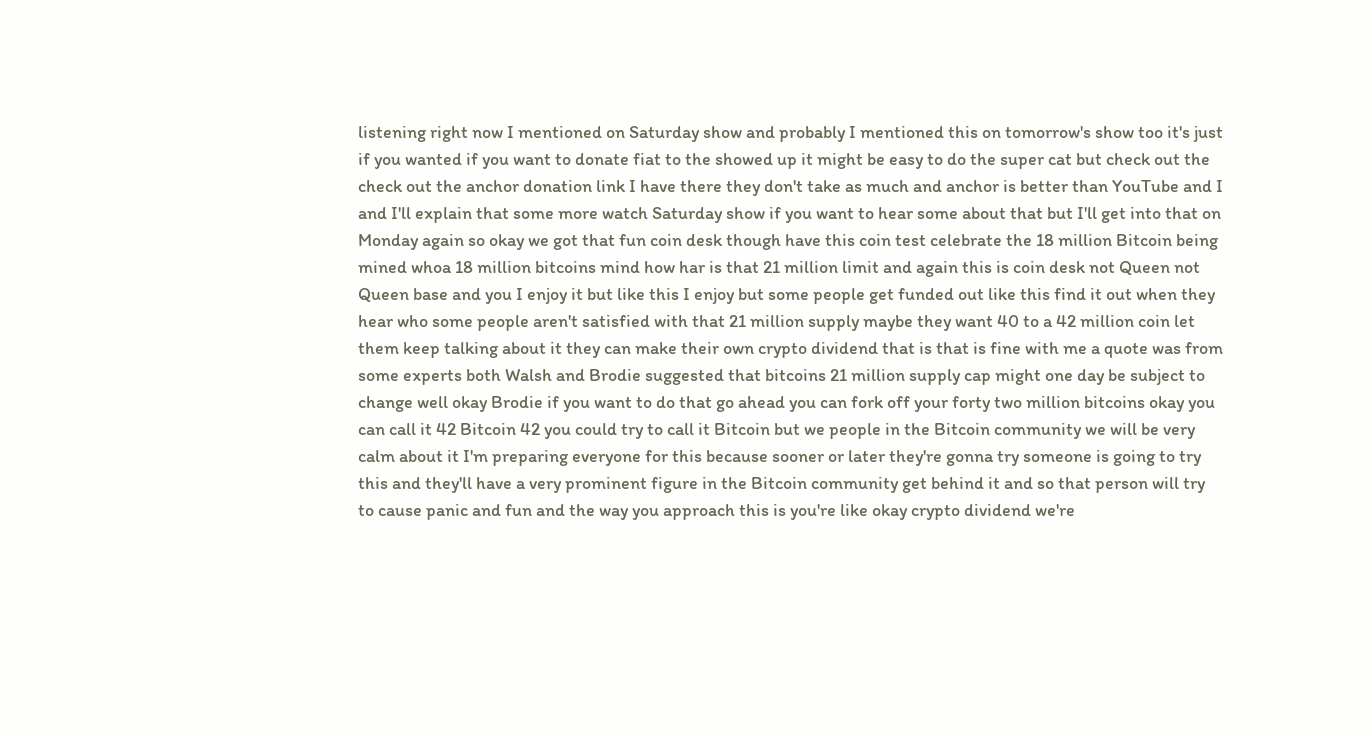listening right now I mentioned on Saturday show and probably I mentioned this on tomorrow's show too it's just if you wanted if you want to donate fiat to the showed up it might be easy to do the super cat but check out the check out the anchor donation link I have there they don't take as much and anchor is better than YouTube and I and I'll explain that some more watch Saturday show if you want to hear some about that but I'll get into that on Monday again so okay we got that fun coin desk though have this coin test celebrate the 18 million Bitcoin being mined whoa 18 million bitcoins mind how har is that 21 million limit and again this is coin desk not Queen not Queen base and you I enjoy it but like this I enjoy but some people get funded out like this find it out when they hear who some people aren't satisfied with that 21 million supply maybe they want 40 to a 42 million coin let them keep talking about it they can make their own crypto dividend that is that is fine with me a quote was from some experts both Walsh and Brodie suggested that bitcoins 21 million supply cap might one day be subject to change well okay Brodie if you want to do that go ahead you can fork off your forty two million bitcoins okay you can call it 42 Bitcoin 42 you could try to call it Bitcoin but we people in the Bitcoin community we will be very calm about it I'm preparing everyone for this because sooner or later they're gonna try someone is going to try this and they'll have a very prominent figure in the Bitcoin community get behind it and so that person will try to cause panic and fun and the way you approach this is you're like okay crypto dividend we're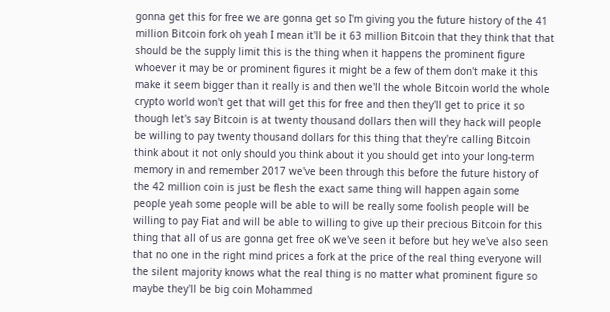gonna get this for free we are gonna get so I'm giving you the future history of the 41 million Bitcoin fork oh yeah I mean it'll be it 63 million Bitcoin that they think that that should be the supply limit this is the thing when it happens the prominent figure whoever it may be or prominent figures it might be a few of them don't make it this make it seem bigger than it really is and then we'll the whole Bitcoin world the whole crypto world won't get that will get this for free and then they'll get to price it so though let's say Bitcoin is at twenty thousand dollars then will they hack will people be willing to pay twenty thousand dollars for this thing that they're calling Bitcoin think about it not only should you think about it you should get into your long-term memory in and remember 2017 we've been through this before the future history of the 42 million coin is just be flesh the exact same thing will happen again some people yeah some people will be able to will be really some foolish people will be willing to pay Fiat and will be able to willing to give up their precious Bitcoin for this thing that all of us are gonna get free oK we've seen it before but hey we've also seen that no one in the right mind prices a fork at the price of the real thing everyone will the silent majority knows what the real thing is no matter what prominent figure so maybe they'll be big coin Mohammed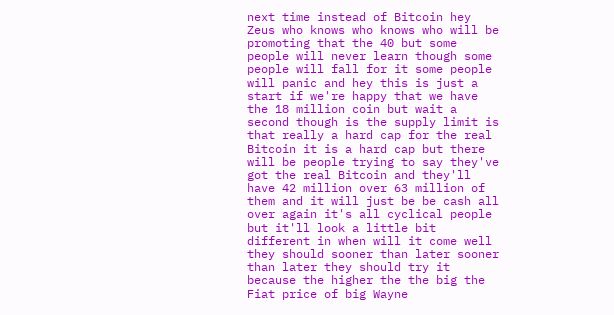next time instead of Bitcoin hey Zeus who knows who knows who will be promoting that the 40 but some people will never learn though some people will fall for it some people will panic and hey this is just a start if we're happy that we have the 18 million coin but wait a second though is the supply limit is that really a hard cap for the real Bitcoin it is a hard cap but there will be people trying to say they've got the real Bitcoin and they'll have 42 million over 63 million of them and it will just be be cash all over again it's all cyclical people but it'll look a little bit different in when will it come well they should sooner than later sooner than later they should try it because the higher the the big the Fiat price of big Wayne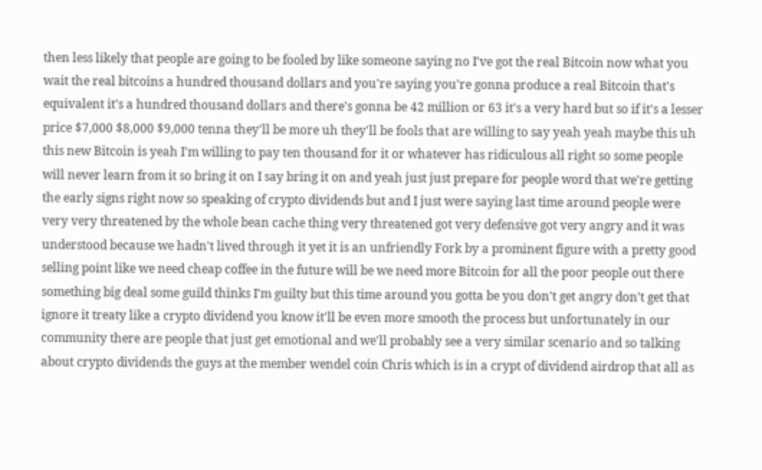then less likely that people are going to be fooled by like someone saying no I've got the real Bitcoin now what you wait the real bitcoins a hundred thousand dollars and you're saying you're gonna produce a real Bitcoin that's equivalent it's a hundred thousand dollars and there's gonna be 42 million or 63 it's a very hard but so if it's a lesser price $7,000 $8,000 $9,000 tenna they'll be more uh they'll be fools that are willing to say yeah yeah maybe this uh this new Bitcoin is yeah I'm willing to pay ten thousand for it or whatever has ridiculous all right so some people will never learn from it so bring it on I say bring it on and yeah just just prepare for people word that we're getting the early signs right now so speaking of crypto dividends but and I just were saying last time around people were very very threatened by the whole bean cache thing very threatened got very defensive got very angry and it was understood because we hadn't lived through it yet it is an unfriendly Fork by a prominent figure with a pretty good selling point like we need cheap coffee in the future will be we need more Bitcoin for all the poor people out there something big deal some guild thinks I'm guilty but this time around you gotta be you don't get angry don't get that ignore it treaty like a crypto dividend you know it'll be even more smooth the process but unfortunately in our community there are people that just get emotional and we'll probably see a very similar scenario and so talking about crypto dividends the guys at the member wendel coin Chris which is in a crypt of dividend airdrop that all as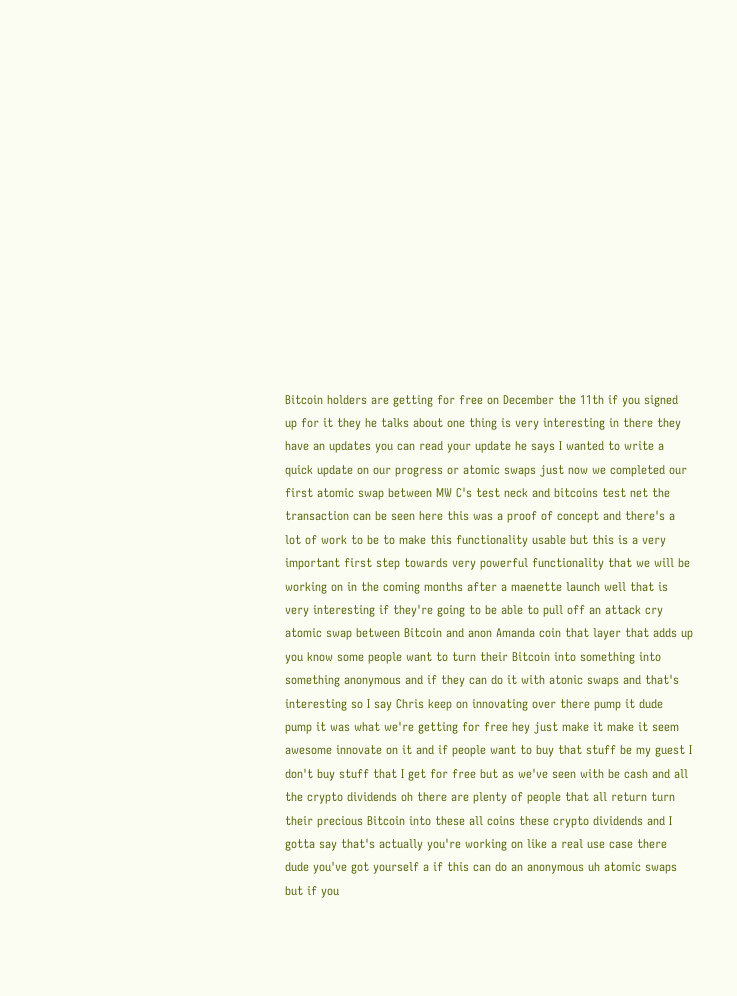Bitcoin holders are getting for free on December the 11th if you signed up for it they he talks about one thing is very interesting in there they have an updates you can read your update he says I wanted to write a quick update on our progress or atomic swaps just now we completed our first atomic swap between MW C's test neck and bitcoins test net the transaction can be seen here this was a proof of concept and there's a lot of work to be to make this functionality usable but this is a very important first step towards very powerful functionality that we will be working on in the coming months after a maenette launch well that is very interesting if they're going to be able to pull off an attack cry atomic swap between Bitcoin and anon Amanda coin that layer that adds up you know some people want to turn their Bitcoin into something into something anonymous and if they can do it with atonic swaps and that's interesting so I say Chris keep on innovating over there pump it dude pump it was what we're getting for free hey just make it make it seem awesome innovate on it and if people want to buy that stuff be my guest I don't buy stuff that I get for free but as we've seen with be cash and all the crypto dividends oh there are plenty of people that all return turn their precious Bitcoin into these all coins these crypto dividends and I gotta say that's actually you're working on like a real use case there dude you've got yourself a if this can do an anonymous uh atomic swaps but if you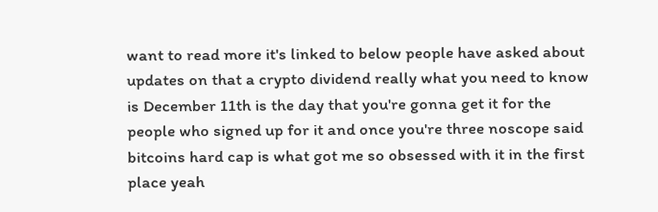want to read more it's linked to below people have asked about updates on that a crypto dividend really what you need to know is December 11th is the day that you're gonna get it for the people who signed up for it and once you're three noscope said bitcoins hard cap is what got me so obsessed with it in the first place yeah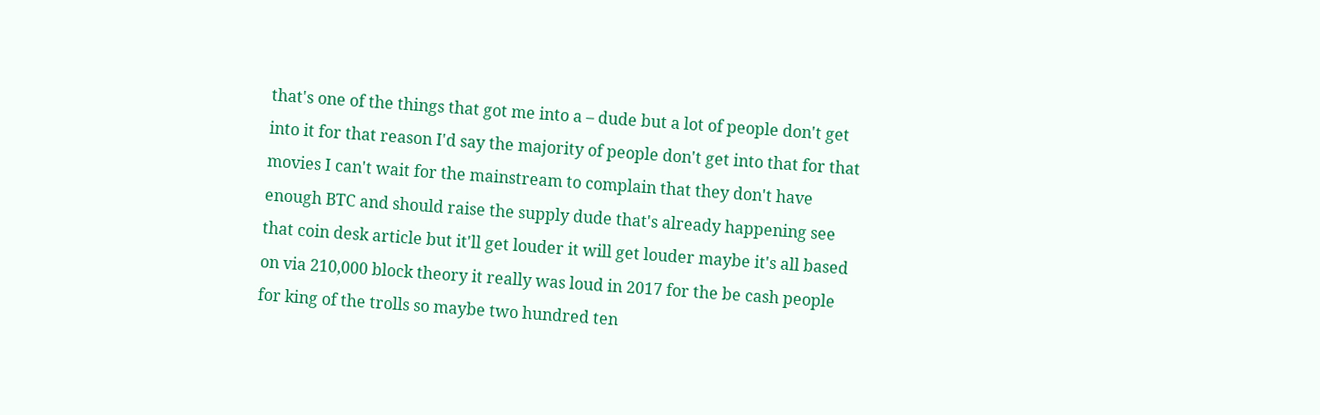that's one of the things that got me into a – dude but a lot of people don't get into it for that reason I'd say the majority of people don't get into that for that movies I can't wait for the mainstream to complain that they don't have enough BTC and should raise the supply dude that's already happening see that coin desk article but it'll get louder it will get louder maybe it's all based on via 210,000 block theory it really was loud in 2017 for the be cash people for king of the trolls so maybe two hundred ten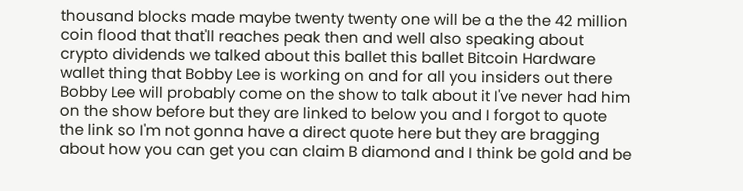thousand blocks made maybe twenty twenty one will be a the the 42 million coin flood that that'll reaches peak then and well also speaking about crypto dividends we talked about this ballet this ballet Bitcoin Hardware wallet thing that Bobby Lee is working on and for all you insiders out there Bobby Lee will probably come on the show to talk about it I've never had him on the show before but they are linked to below you and I forgot to quote the link so I'm not gonna have a direct quote here but they are bragging about how you can get you can claim B diamond and I think be gold and be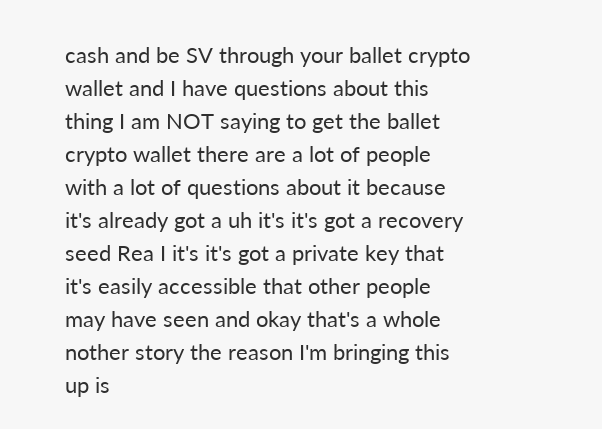cash and be SV through your ballet crypto wallet and I have questions about this thing I am NOT saying to get the ballet crypto wallet there are a lot of people with a lot of questions about it because it's already got a uh it's it's got a recovery seed Rea I it's it's got a private key that it's easily accessible that other people may have seen and okay that's a whole nother story the reason I'm bringing this up is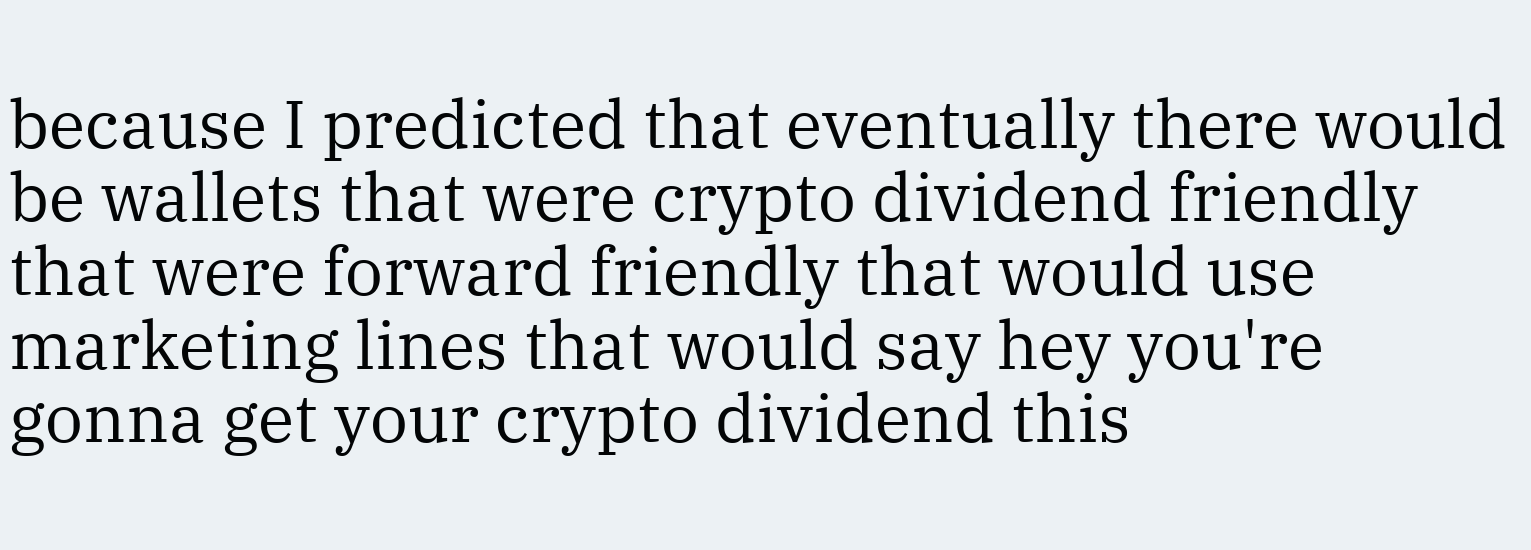because I predicted that eventually there would be wallets that were crypto dividend friendly that were forward friendly that would use marketing lines that would say hey you're gonna get your crypto dividend this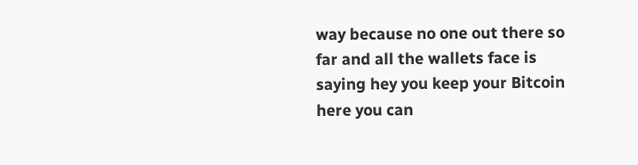way because no one out there so far and all the wallets face is saying hey you keep your Bitcoin here you can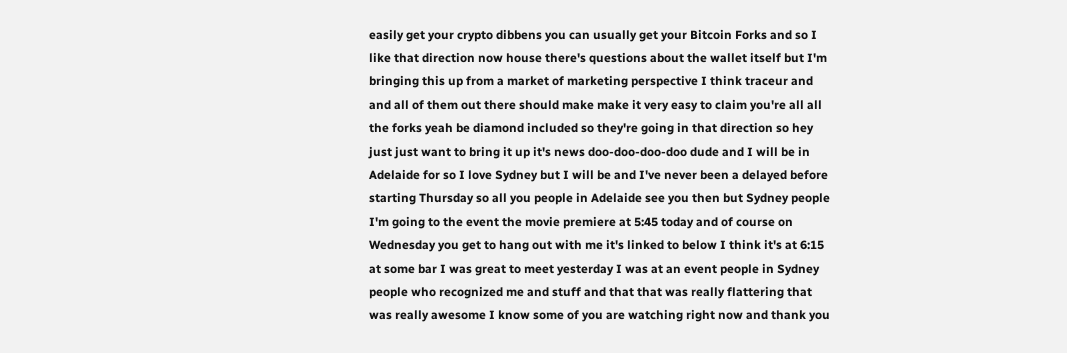easily get your crypto dibbens you can usually get your Bitcoin Forks and so I like that direction now house there's questions about the wallet itself but I'm bringing this up from a market of marketing perspective I think traceur and and all of them out there should make make it very easy to claim you're all all the forks yeah be diamond included so they're going in that direction so hey just just want to bring it up it's news doo-doo-doo-doo dude and I will be in Adelaide for so I love Sydney but I will be and I've never been a delayed before starting Thursday so all you people in Adelaide see you then but Sydney people I'm going to the event the movie premiere at 5:45 today and of course on Wednesday you get to hang out with me it's linked to below I think it's at 6:15 at some bar I was great to meet yesterday I was at an event people in Sydney people who recognized me and stuff and that that was really flattering that was really awesome I know some of you are watching right now and thank you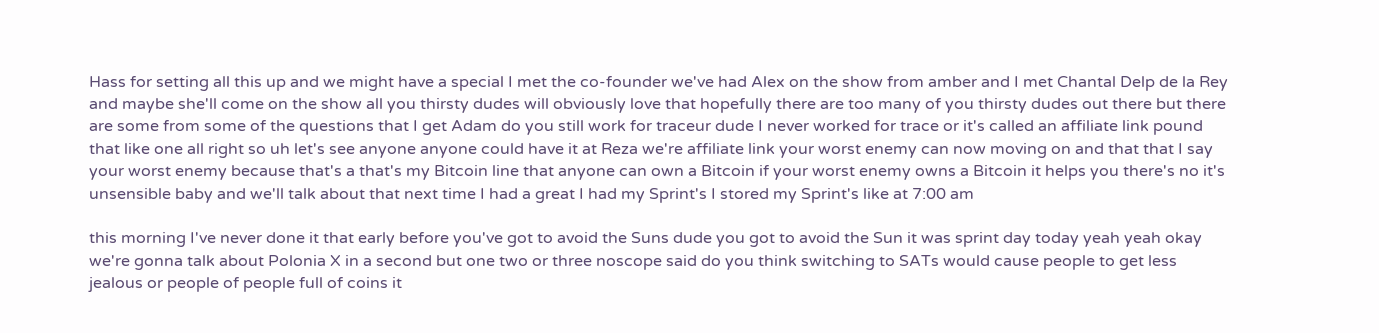Hass for setting all this up and we might have a special I met the co-founder we've had Alex on the show from amber and I met Chantal Delp de la Rey and maybe she'll come on the show all you thirsty dudes will obviously love that hopefully there are too many of you thirsty dudes out there but there are some from some of the questions that I get Adam do you still work for traceur dude I never worked for trace or it's called an affiliate link pound that like one all right so uh let's see anyone anyone could have it at Reza we're affiliate link your worst enemy can now moving on and that that I say your worst enemy because that's a that's my Bitcoin line that anyone can own a Bitcoin if your worst enemy owns a Bitcoin it helps you there's no it's unsensible baby and we'll talk about that next time I had a great I had my Sprint's I stored my Sprint's like at 7:00 am

this morning I've never done it that early before you've got to avoid the Suns dude you got to avoid the Sun it was sprint day today yeah yeah okay we're gonna talk about Polonia X in a second but one two or three noscope said do you think switching to SATs would cause people to get less jealous or people of people full of coins it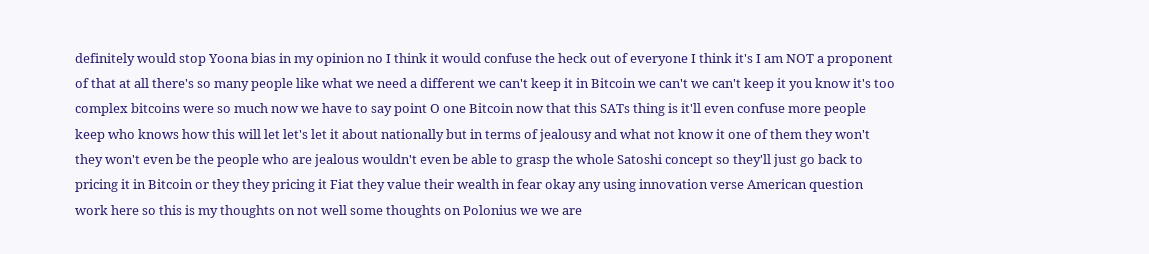definitely would stop Yoona bias in my opinion no I think it would confuse the heck out of everyone I think it's I am NOT a proponent of that at all there's so many people like what we need a different we can't keep it in Bitcoin we can't we can't keep it you know it's too complex bitcoins were so much now we have to say point O one Bitcoin now that this SATs thing is it'll even confuse more people keep who knows how this will let let's let it about nationally but in terms of jealousy and what not know it one of them they won't they won't even be the people who are jealous wouldn't even be able to grasp the whole Satoshi concept so they'll just go back to pricing it in Bitcoin or they they pricing it Fiat they value their wealth in fear okay any using innovation verse American question work here so this is my thoughts on not well some thoughts on Polonius we we are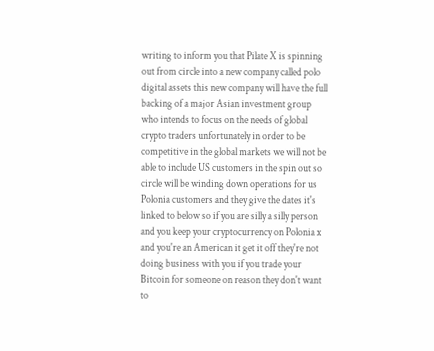writing to inform you that Pilate X is spinning out from circle into a new company called polo digital assets this new company will have the full backing of a major Asian investment group who intends to focus on the needs of global crypto traders unfortunately in order to be competitive in the global markets we will not be able to include US customers in the spin out so circle will be winding down operations for us Polonia customers and they give the dates it's linked to below so if you are silly a silly person and you keep your cryptocurrency on Polonia x and you're an American it get it off they're not doing business with you if you trade your Bitcoin for someone on reason they don't want to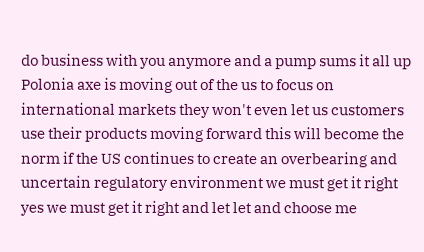do business with you anymore and a pump sums it all up Polonia axe is moving out of the us to focus on international markets they won't even let us customers use their products moving forward this will become the norm if the US continues to create an overbearing and uncertain regulatory environment we must get it right yes we must get it right and let let and choose me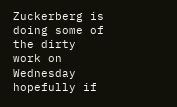Zuckerberg is doing some of the dirty work on Wednesday hopefully if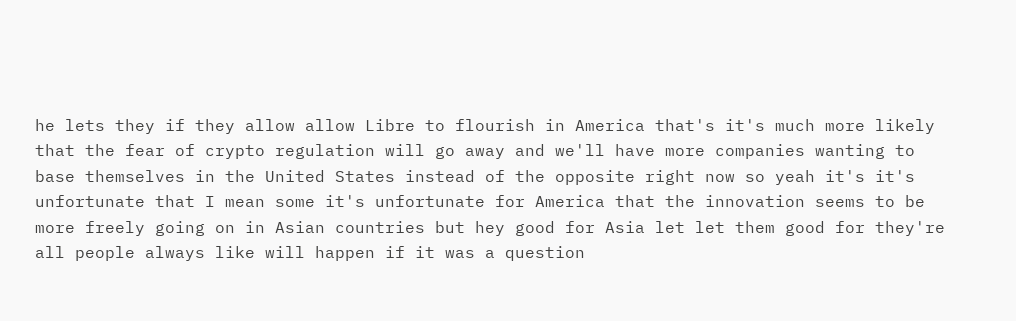he lets they if they allow allow Libre to flourish in America that's it's much more likely that the fear of crypto regulation will go away and we'll have more companies wanting to base themselves in the United States instead of the opposite right now so yeah it's it's unfortunate that I mean some it's unfortunate for America that the innovation seems to be more freely going on in Asian countries but hey good for Asia let let them good for they're all people always like will happen if it was a question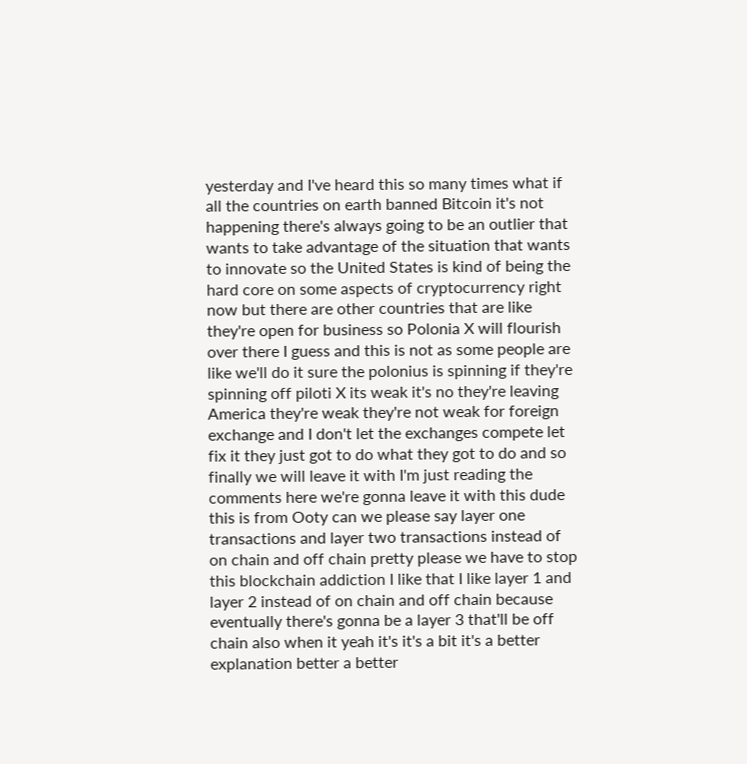yesterday and I've heard this so many times what if all the countries on earth banned Bitcoin it's not happening there's always going to be an outlier that wants to take advantage of the situation that wants to innovate so the United States is kind of being the hard core on some aspects of cryptocurrency right now but there are other countries that are like they're open for business so Polonia X will flourish over there I guess and this is not as some people are like we'll do it sure the polonius is spinning if they're spinning off piloti X its weak it's no they're leaving America they're weak they're not weak for foreign exchange and I don't let the exchanges compete let fix it they just got to do what they got to do and so finally we will leave it with I'm just reading the comments here we're gonna leave it with this dude this is from Ooty can we please say layer one transactions and layer two transactions instead of on chain and off chain pretty please we have to stop this blockchain addiction I like that I like layer 1 and layer 2 instead of on chain and off chain because eventually there's gonna be a layer 3 that'll be off chain also when it yeah it's it's a bit it's a better explanation better a better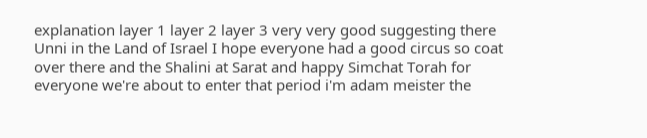explanation layer 1 layer 2 layer 3 very very good suggesting there Unni in the Land of Israel I hope everyone had a good circus so coat over there and the Shalini at Sarat and happy Simchat Torah for everyone we're about to enter that period i'm adam meister the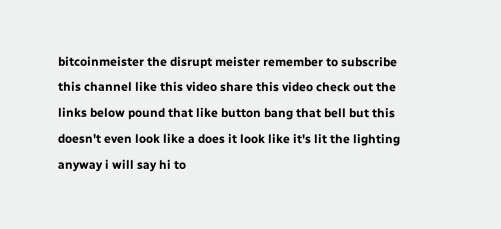bitcoinmeister the disrupt meister remember to subscribe this channel like this video share this video check out the links below pound that like button bang that bell but this doesn't even look like a does it look like it's lit the lighting anyway i will say hi to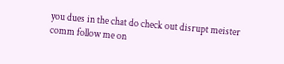you dues in the chat do check out disrupt meister comm follow me on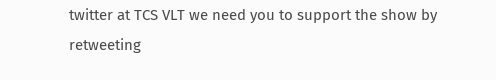twitter at TCS VLT we need you to support the show by retweeting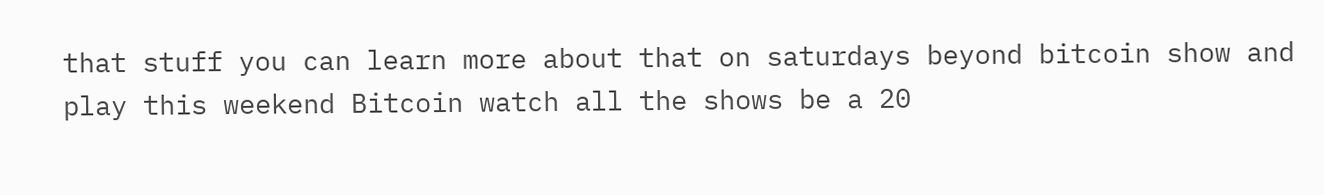that stuff you can learn more about that on saturdays beyond bitcoin show and play this weekend Bitcoin watch all the shows be a 20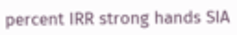percent IRR strong hands SIA